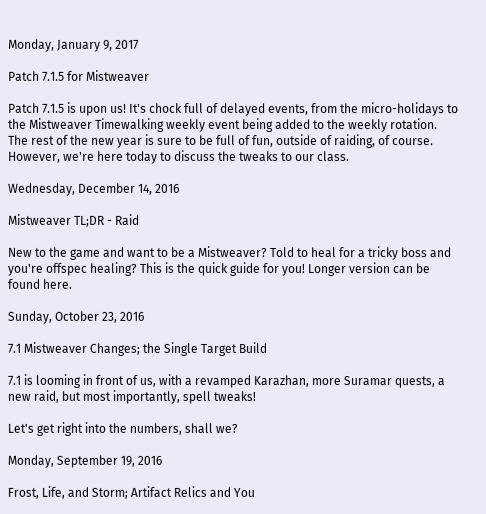Monday, January 9, 2017

Patch 7.1.5 for Mistweaver

Patch 7.1.5 is upon us! It's chock full of delayed events, from the micro-holidays to the Mistweaver Timewalking weekly event being added to the weekly rotation. The rest of the new year is sure to be full of fun, outside of raiding, of course. However, we're here today to discuss the tweaks to our class.

Wednesday, December 14, 2016

Mistweaver TL;DR - Raid

New to the game and want to be a Mistweaver? Told to heal for a tricky boss and you're offspec healing? This is the quick guide for you! Longer version can be found here.

Sunday, October 23, 2016

7.1 Mistweaver Changes; the Single Target Build

7.1 is looming in front of us, with a revamped Karazhan, more Suramar quests, a new raid, but most importantly, spell tweaks!

Let's get right into the numbers, shall we?

Monday, September 19, 2016

Frost, Life, and Storm; Artifact Relics and You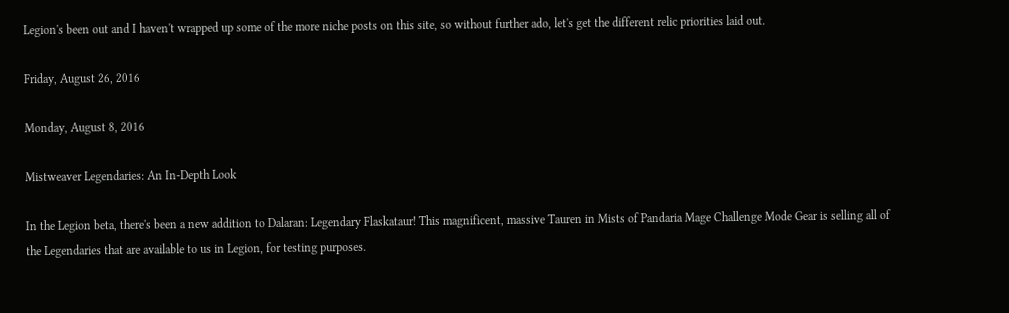Legion's been out and I haven't wrapped up some of the more niche posts on this site, so without further ado, let's get the different relic priorities laid out.

Friday, August 26, 2016

Monday, August 8, 2016

Mistweaver Legendaries: An In-Depth Look

In the Legion beta, there's been a new addition to Dalaran: Legendary Flaskataur! This magnificent, massive Tauren in Mists of Pandaria Mage Challenge Mode Gear is selling all of the Legendaries that are available to us in Legion, for testing purposes.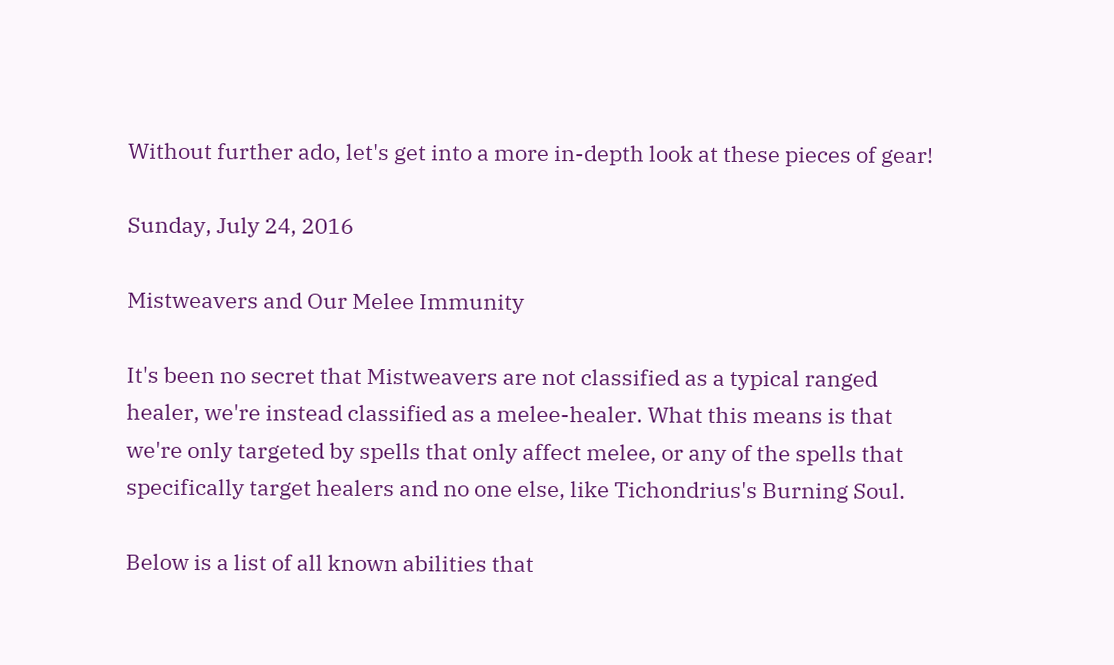Without further ado, let's get into a more in-depth look at these pieces of gear!

Sunday, July 24, 2016

Mistweavers and Our Melee Immunity

It's been no secret that Mistweavers are not classified as a typical ranged healer, we're instead classified as a melee-healer. What this means is that we're only targeted by spells that only affect melee, or any of the spells that specifically target healers and no one else, like Tichondrius's Burning Soul.

Below is a list of all known abilities that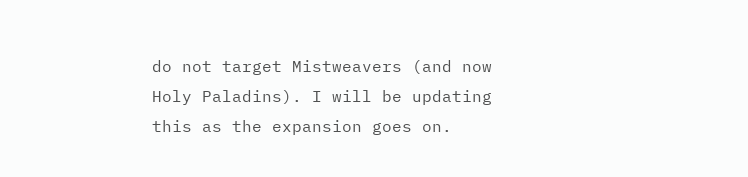do not target Mistweavers (and now Holy Paladins). I will be updating this as the expansion goes on.